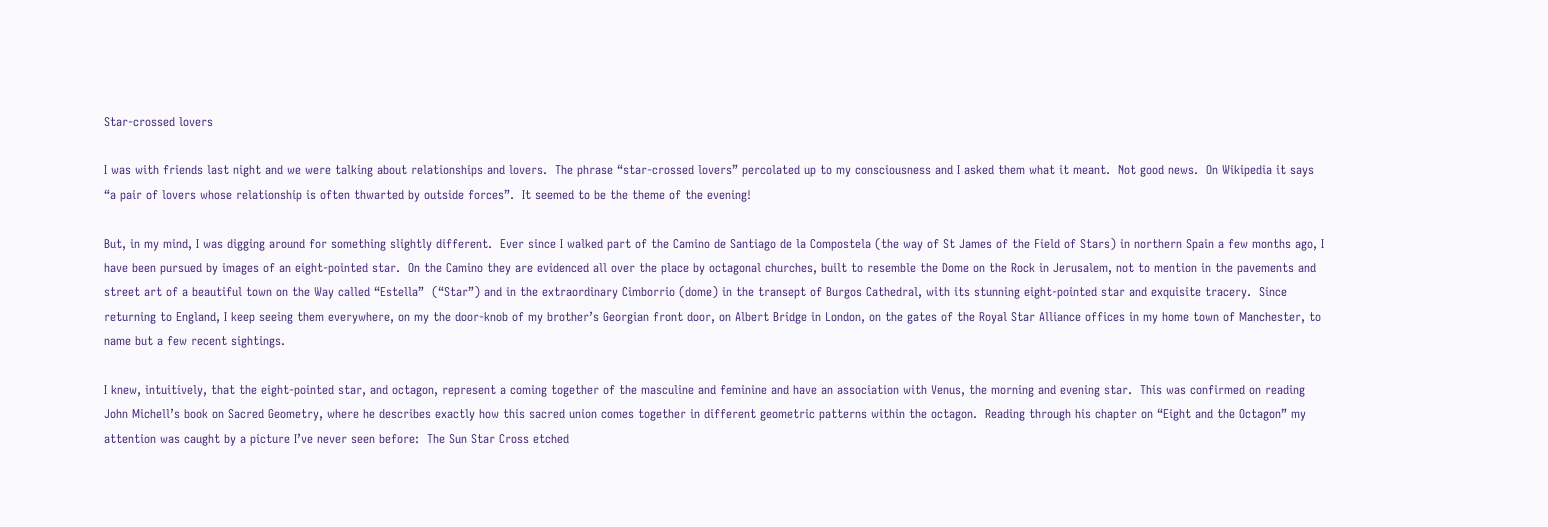Star-crossed lovers

I was with friends last night and we were talking about relationships and lovers.  The phrase “star-crossed lovers” percolated up to my consciousness and I asked them what it meant.  Not good news.  On Wikipedia it says “a pair of lovers whose relationship is often thwarted by outside forces”.  It seemed to be the theme of the evening!

But, in my mind, I was digging around for something slightly different.  Ever since I walked part of the Camino de Santiago de la Compostela (the way of St James of the Field of Stars) in northern Spain a few months ago, I have been pursued by images of an eight-pointed star.  On the Camino they are evidenced all over the place by octagonal churches, built to resemble the Dome on the Rock in Jerusalem, not to mention in the pavements and street art of a beautiful town on the Way called “Estella”  (“Star”) and in the extraordinary Cimborrio (dome) in the transept of Burgos Cathedral, with its stunning eight-pointed star and exquisite tracery.  Since returning to England, I keep seeing them everywhere, on my the door-knob of my brother’s Georgian front door, on Albert Bridge in London, on the gates of the Royal Star Alliance offices in my home town of Manchester, to name but a few recent sightings.

I knew, intuitively, that the eight-pointed star, and octagon, represent a coming together of the masculine and feminine and have an association with Venus, the morning and evening star.  This was confirmed on reading John Michell’s book on Sacred Geometry, where he describes exactly how this sacred union comes together in different geometric patterns within the octagon.  Reading through his chapter on “Eight and the Octagon” my attention was caught by a picture I’ve never seen before:  The Sun Star Cross etched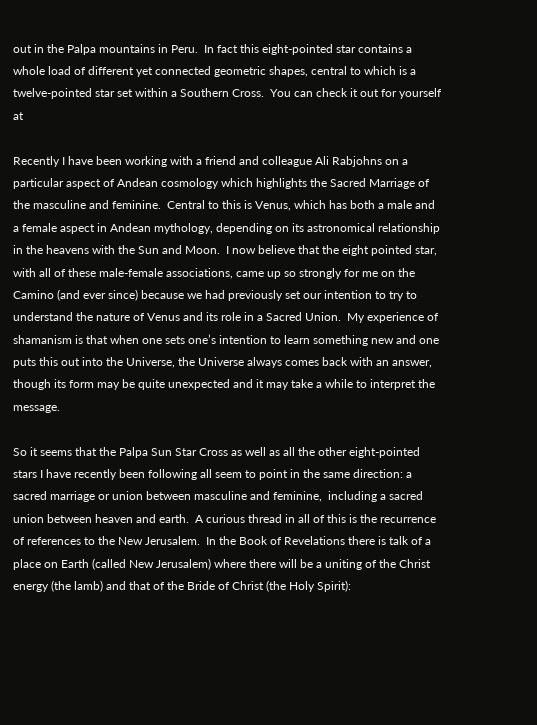out in the Palpa mountains in Peru.  In fact this eight-pointed star contains a whole load of different yet connected geometric shapes, central to which is a twelve-pointed star set within a Southern Cross.  You can check it out for yourself at

Recently I have been working with a friend and colleague Ali Rabjohns on a particular aspect of Andean cosmology which highlights the Sacred Marriage of the masculine and feminine.  Central to this is Venus, which has both a male and a female aspect in Andean mythology, depending on its astronomical relationship in the heavens with the Sun and Moon.  I now believe that the eight pointed star, with all of these male-female associations, came up so strongly for me on the Camino (and ever since) because we had previously set our intention to try to understand the nature of Venus and its role in a Sacred Union.  My experience of shamanism is that when one sets one’s intention to learn something new and one puts this out into the Universe, the Universe always comes back with an answer, though its form may be quite unexpected and it may take a while to interpret the message.

So it seems that the Palpa Sun Star Cross as well as all the other eight-pointed stars I have recently been following all seem to point in the same direction: a sacred marriage or union between masculine and feminine,  including a sacred union between heaven and earth.  A curious thread in all of this is the recurrence of references to the New Jerusalem.  In the Book of Revelations there is talk of a place on Earth (called New Jerusalem) where there will be a uniting of the Christ energy (the lamb) and that of the Bride of Christ (the Holy Spirit):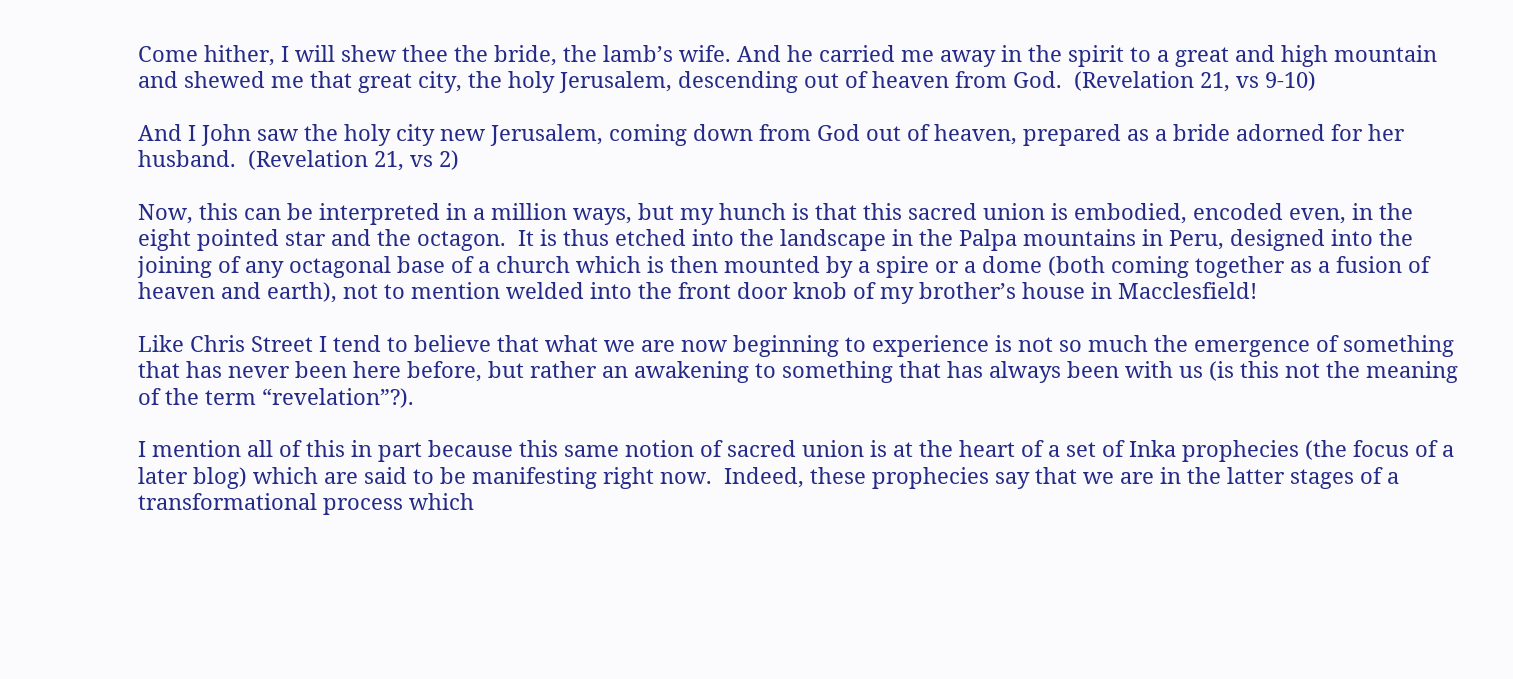Come hither, I will shew thee the bride, the lamb’s wife. And he carried me away in the spirit to a great and high mountain and shewed me that great city, the holy Jerusalem, descending out of heaven from God.  (Revelation 21, vs 9-10)

And I John saw the holy city new Jerusalem, coming down from God out of heaven, prepared as a bride adorned for her husband.  (Revelation 21, vs 2)

Now, this can be interpreted in a million ways, but my hunch is that this sacred union is embodied, encoded even, in the eight pointed star and the octagon.  It is thus etched into the landscape in the Palpa mountains in Peru, designed into the joining of any octagonal base of a church which is then mounted by a spire or a dome (both coming together as a fusion of heaven and earth), not to mention welded into the front door knob of my brother’s house in Macclesfield!

Like Chris Street I tend to believe that what we are now beginning to experience is not so much the emergence of something that has never been here before, but rather an awakening to something that has always been with us (is this not the meaning of the term “revelation”?).

I mention all of this in part because this same notion of sacred union is at the heart of a set of Inka prophecies (the focus of a later blog) which are said to be manifesting right now.  Indeed, these prophecies say that we are in the latter stages of a transformational process which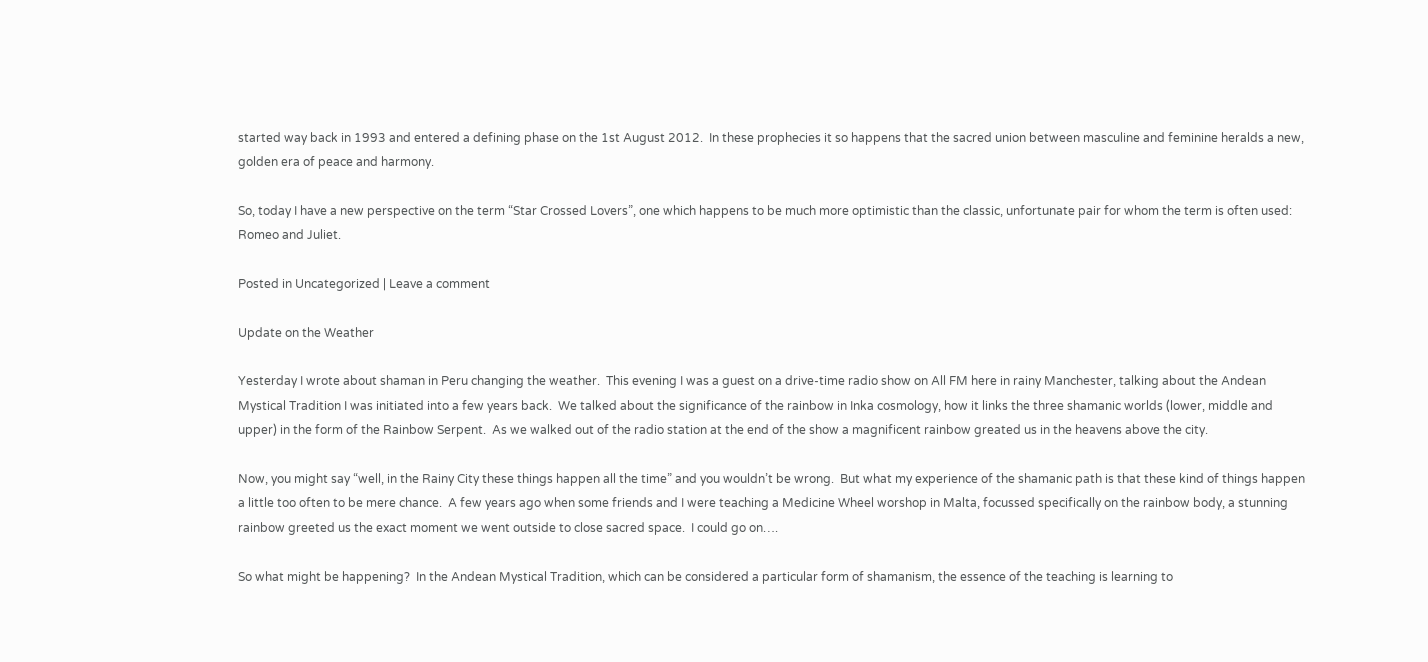started way back in 1993 and entered a defining phase on the 1st August 2012.  In these prophecies it so happens that the sacred union between masculine and feminine heralds a new, golden era of peace and harmony.

So, today I have a new perspective on the term “Star Crossed Lovers”, one which happens to be much more optimistic than the classic, unfortunate pair for whom the term is often used: Romeo and Juliet.

Posted in Uncategorized | Leave a comment

Update on the Weather

Yesterday I wrote about shaman in Peru changing the weather.  This evening I was a guest on a drive-time radio show on All FM here in rainy Manchester, talking about the Andean Mystical Tradition I was initiated into a few years back.  We talked about the significance of the rainbow in Inka cosmology, how it links the three shamanic worlds (lower, middle and upper) in the form of the Rainbow Serpent.  As we walked out of the radio station at the end of the show a magnificent rainbow greated us in the heavens above the city.

Now, you might say “well, in the Rainy City these things happen all the time” and you wouldn’t be wrong.  But what my experience of the shamanic path is that these kind of things happen a little too often to be mere chance.  A few years ago when some friends and I were teaching a Medicine Wheel worshop in Malta, focussed specifically on the rainbow body, a stunning rainbow greeted us the exact moment we went outside to close sacred space.  I could go on….

So what might be happening?  In the Andean Mystical Tradition, which can be considered a particular form of shamanism, the essence of the teaching is learning to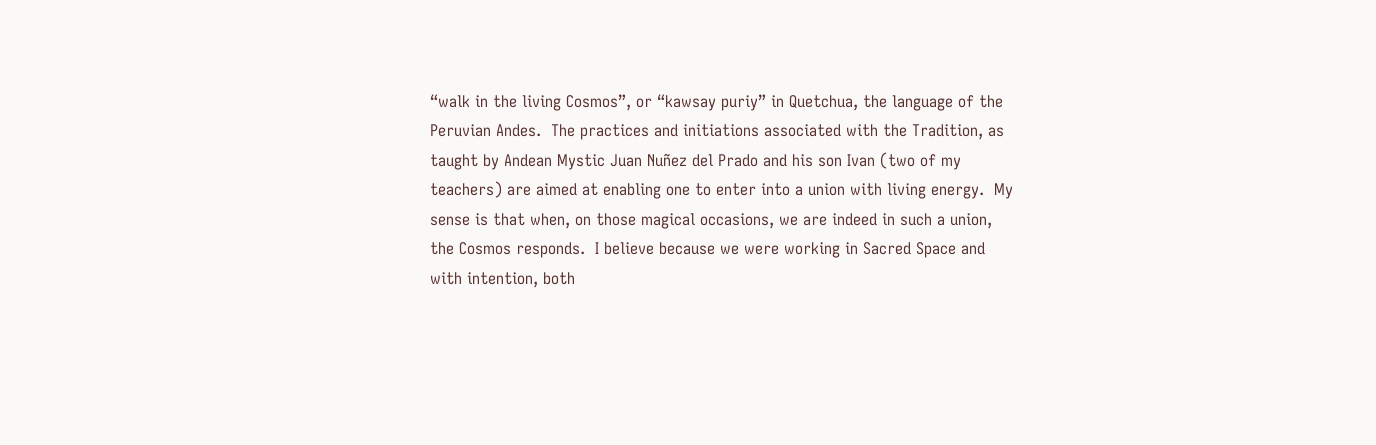“walk in the living Cosmos”, or “kawsay puriy” in Quetchua, the language of the Peruvian Andes.  The practices and initiations associated with the Tradition, as taught by Andean Mystic Juan Nuñez del Prado and his son Ivan (two of my teachers) are aimed at enabling one to enter into a union with living energy.  My sense is that when, on those magical occasions, we are indeed in such a union, the Cosmos responds.  I believe because we were working in Sacred Space and with intention, both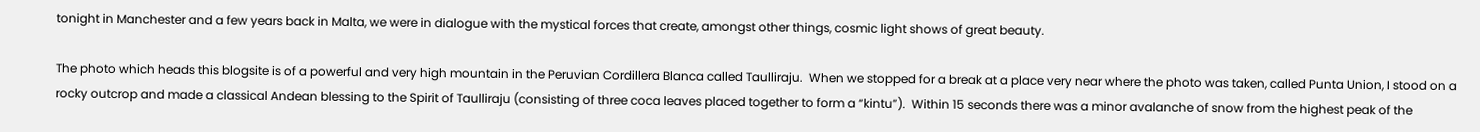tonight in Manchester and a few years back in Malta, we were in dialogue with the mystical forces that create, amongst other things, cosmic light shows of great beauty.

The photo which heads this blogsite is of a powerful and very high mountain in the Peruvian Cordillera Blanca called Taulliraju.  When we stopped for a break at a place very near where the photo was taken, called Punta Union, I stood on a rocky outcrop and made a classical Andean blessing to the Spirit of Taulliraju (consisting of three coca leaves placed together to form a “kintu”).  Within 15 seconds there was a minor avalanche of snow from the highest peak of the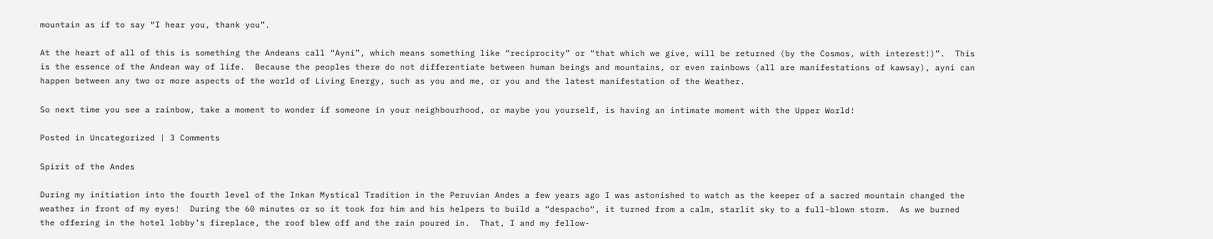mountain as if to say “I hear you, thank you”.

At the heart of all of this is something the Andeans call “Ayni”, which means something like “reciprocity” or “that which we give, will be returned (by the Cosmos, with interest!)”.  This is the essence of the Andean way of life.  Because the peoples there do not differentiate between human beings and mountains, or even rainbows (all are manifestations of kawsay), ayni can happen between any two or more aspects of the world of Living Energy, such as you and me, or you and the latest manifestation of the Weather.

So next time you see a rainbow, take a moment to wonder if someone in your neighbourhood, or maybe you yourself, is having an intimate moment with the Upper World!

Posted in Uncategorized | 3 Comments

Spirit of the Andes

During my initiation into the fourth level of the Inkan Mystical Tradition in the Peruvian Andes a few years ago I was astonished to watch as the keeper of a sacred mountain changed the weather in front of my eyes!  During the 60 minutes or so it took for him and his helpers to build a “despacho“, it turned from a calm, starlit sky to a full-blown storm.  As we burned the offering in the hotel lobby’s fireplace, the roof blew off and the rain poured in.  That, I and my fellow-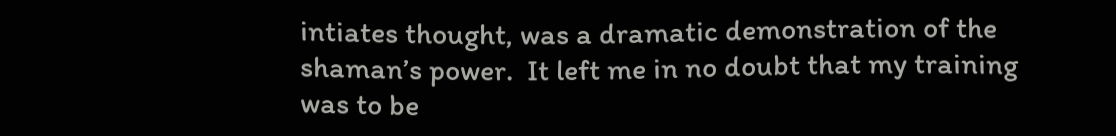intiates thought, was a dramatic demonstration of the shaman’s power.  It left me in no doubt that my training was to be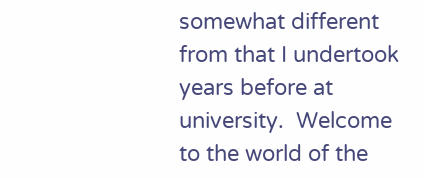somewhat different from that I undertook years before at university.  Welcome to the world of the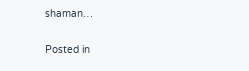shaman…

Posted in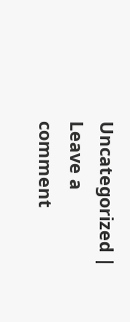Uncategorized | Leave a comment